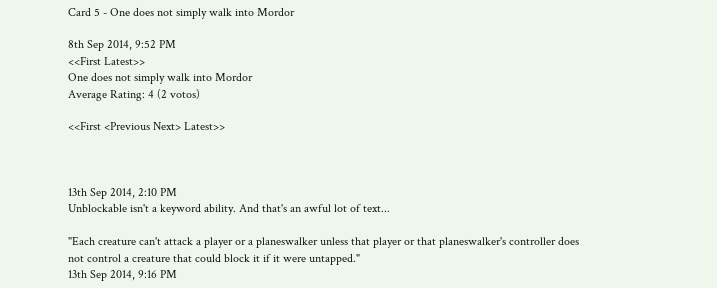Card 5 - One does not simply walk into Mordor

8th Sep 2014, 9:52 PM
<<First Latest>>
One does not simply walk into Mordor
Average Rating: 4 (2 votos)

<<First <Previous Next> Latest>>



13th Sep 2014, 2:10 PM
Unblockable isn't a keyword ability. And that's an awful lot of text...

"Each creature can't attack a player or a planeswalker unless that player or that planeswalker's controller does not control a creature that could block it if it were untapped."
13th Sep 2014, 9:16 PM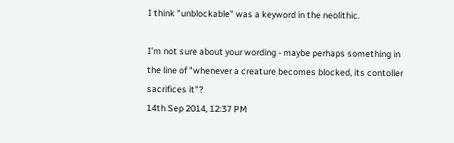I think "unblockable" was a keyword in the neolithic.

I'm not sure about your wording - maybe perhaps something in the line of "whenever a creature becomes blocked, its contoller sacrifices it"?
14th Sep 2014, 12:37 PM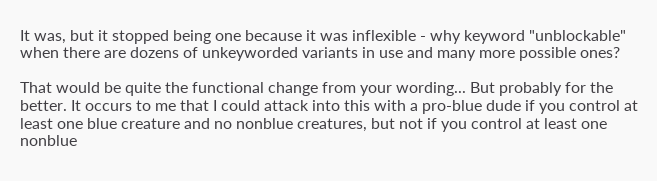It was, but it stopped being one because it was inflexible - why keyword "unblockable" when there are dozens of unkeyworded variants in use and many more possible ones?

That would be quite the functional change from your wording... But probably for the better. It occurs to me that I could attack into this with a pro-blue dude if you control at least one blue creature and no nonblue creatures, but not if you control at least one nonblue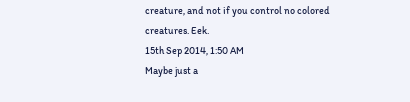creature, and not if you control no colored creatures. Eek.
15th Sep 2014, 1:50 AM
Maybe just a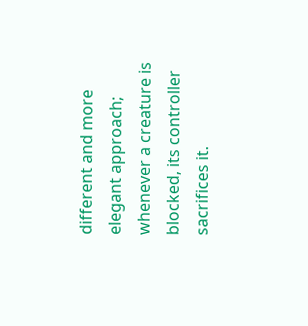different and more elegant approach; whenever a creature is blocked, its controller sacrifices it.